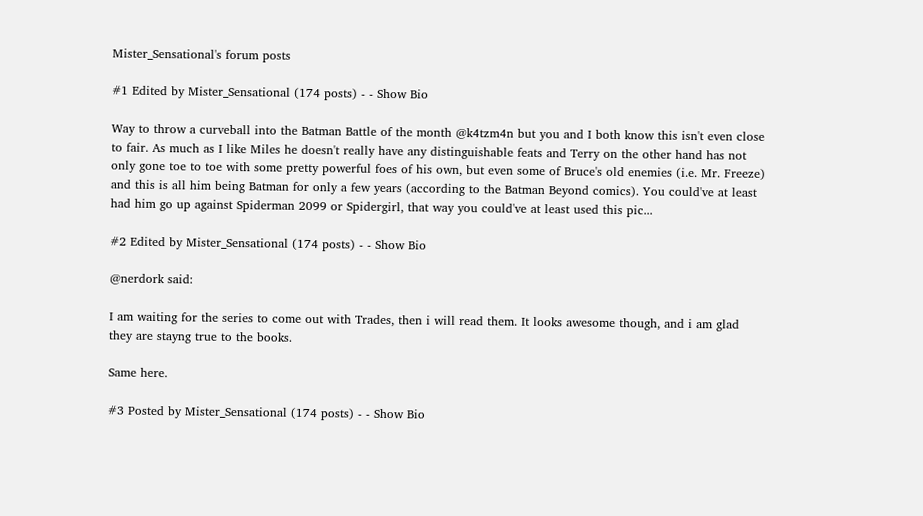Mister_Sensational's forum posts

#1 Edited by Mister_Sensational (174 posts) - - Show Bio

Way to throw a curveball into the Batman Battle of the month @k4tzm4n but you and I both know this isn't even close to fair. As much as I like Miles he doesn't really have any distinguishable feats and Terry on the other hand has not only gone toe to toe with some pretty powerful foes of his own, but even some of Bruce's old enemies (i.e. Mr. Freeze) and this is all him being Batman for only a few years (according to the Batman Beyond comics). You could've at least had him go up against Spiderman 2099 or Spidergirl, that way you could've at least used this pic...

#2 Edited by Mister_Sensational (174 posts) - - Show Bio

@nerdork said:

I am waiting for the series to come out with Trades, then i will read them. It looks awesome though, and i am glad they are stayng true to the books.

Same here.

#3 Posted by Mister_Sensational (174 posts) - - Show Bio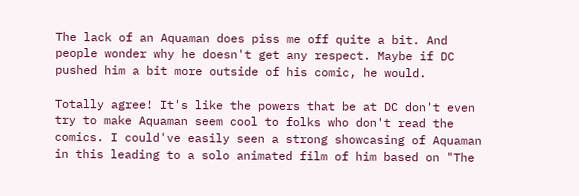The lack of an Aquaman does piss me off quite a bit. And people wonder why he doesn't get any respect. Maybe if DC pushed him a bit more outside of his comic, he would.

Totally agree! It's like the powers that be at DC don't even try to make Aquaman seem cool to folks who don't read the comics. I could've easily seen a strong showcasing of Aquaman in this leading to a solo animated film of him based on "The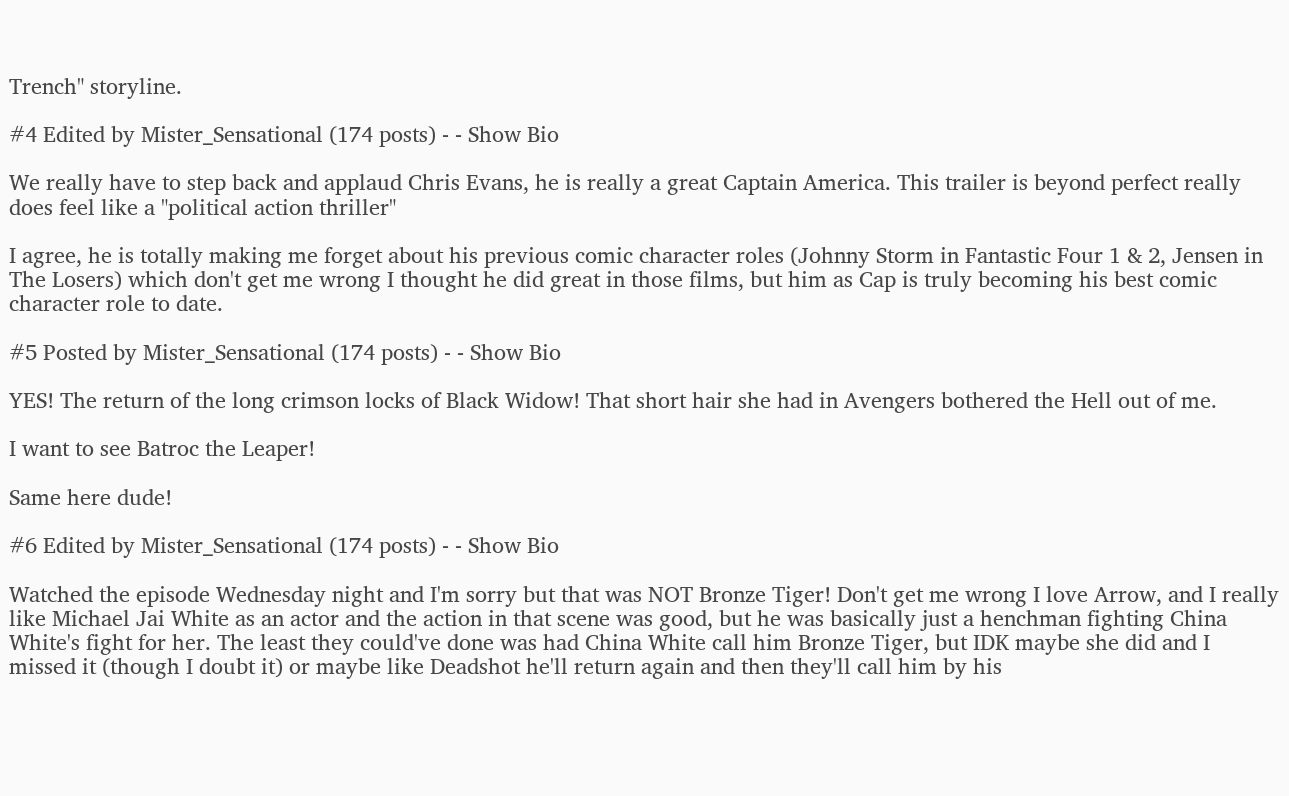Trench" storyline.

#4 Edited by Mister_Sensational (174 posts) - - Show Bio

We really have to step back and applaud Chris Evans, he is really a great Captain America. This trailer is beyond perfect really does feel like a "political action thriller"

I agree, he is totally making me forget about his previous comic character roles (Johnny Storm in Fantastic Four 1 & 2, Jensen in The Losers) which don't get me wrong I thought he did great in those films, but him as Cap is truly becoming his best comic character role to date.

#5 Posted by Mister_Sensational (174 posts) - - Show Bio

YES! The return of the long crimson locks of Black Widow! That short hair she had in Avengers bothered the Hell out of me.

I want to see Batroc the Leaper!

Same here dude!

#6 Edited by Mister_Sensational (174 posts) - - Show Bio

Watched the episode Wednesday night and I'm sorry but that was NOT Bronze Tiger! Don't get me wrong I love Arrow, and I really like Michael Jai White as an actor and the action in that scene was good, but he was basically just a henchman fighting China White's fight for her. The least they could've done was had China White call him Bronze Tiger, but IDK maybe she did and I missed it (though I doubt it) or maybe like Deadshot he'll return again and then they'll call him by his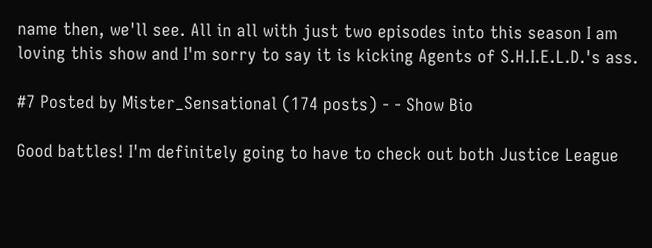name then, we'll see. All in all with just two episodes into this season I am loving this show and I'm sorry to say it is kicking Agents of S.H.I.E.L.D.'s ass.

#7 Posted by Mister_Sensational (174 posts) - - Show Bio

Good battles! I'm definitely going to have to check out both Justice League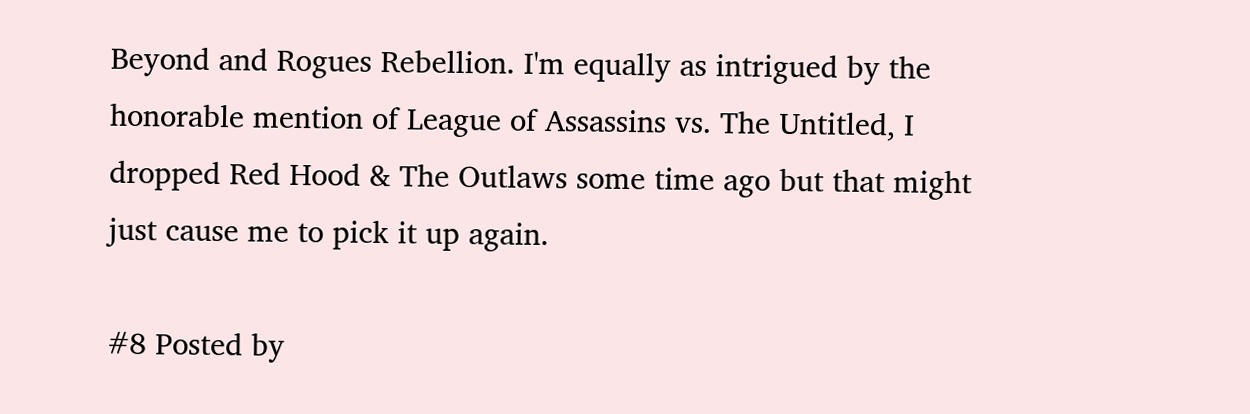Beyond and Rogues Rebellion. I'm equally as intrigued by the honorable mention of League of Assassins vs. The Untitled, I dropped Red Hood & The Outlaws some time ago but that might just cause me to pick it up again.

#8 Posted by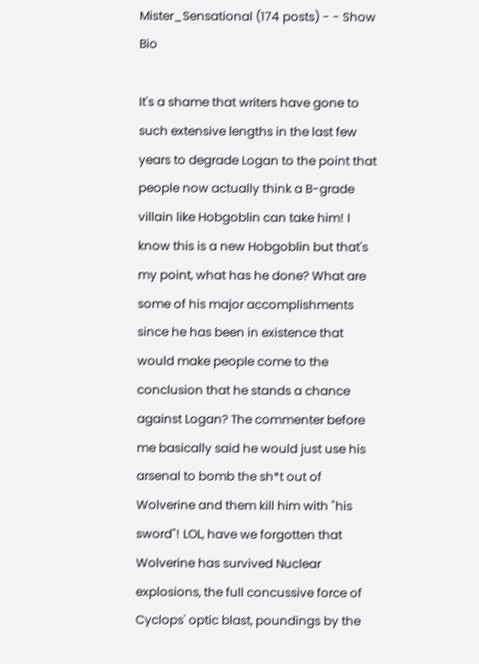Mister_Sensational (174 posts) - - Show Bio

It's a shame that writers have gone to such extensive lengths in the last few years to degrade Logan to the point that people now actually think a B-grade villain like Hobgoblin can take him! I know this is a new Hobgoblin but that's my point, what has he done? What are some of his major accomplishments since he has been in existence that would make people come to the conclusion that he stands a chance against Logan? The commenter before me basically said he would just use his arsenal to bomb the sh*t out of Wolverine and them kill him with "his sword"! LOL, have we forgotten that Wolverine has survived Nuclear explosions, the full concussive force of Cyclops' optic blast, poundings by the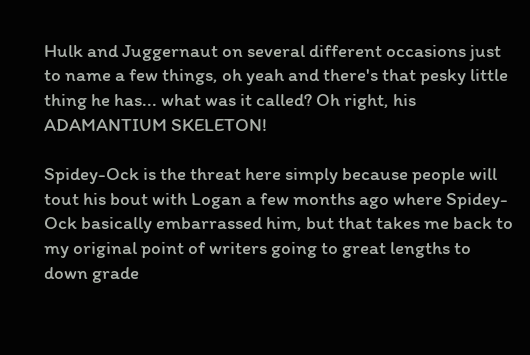Hulk and Juggernaut on several different occasions just to name a few things, oh yeah and there's that pesky little thing he has... what was it called? Oh right, his ADAMANTIUM SKELETON!

Spidey-Ock is the threat here simply because people will tout his bout with Logan a few months ago where Spidey-Ock basically embarrassed him, but that takes me back to my original point of writers going to great lengths to down grade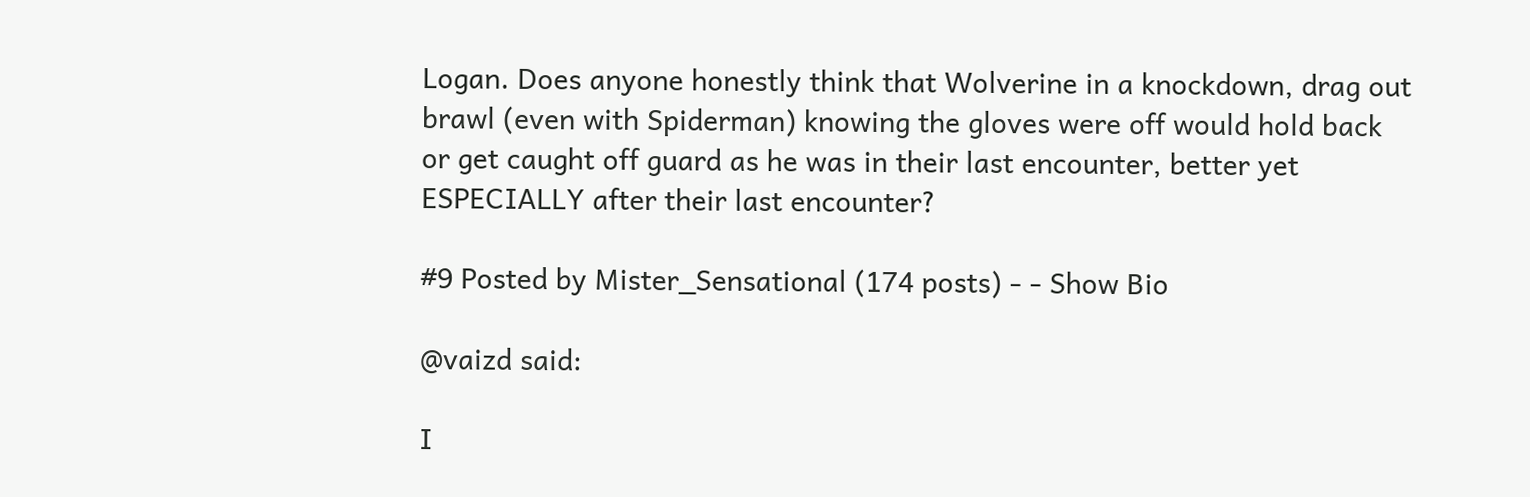Logan. Does anyone honestly think that Wolverine in a knockdown, drag out brawl (even with Spiderman) knowing the gloves were off would hold back or get caught off guard as he was in their last encounter, better yet ESPECIALLY after their last encounter?

#9 Posted by Mister_Sensational (174 posts) - - Show Bio

@vaizd said:

I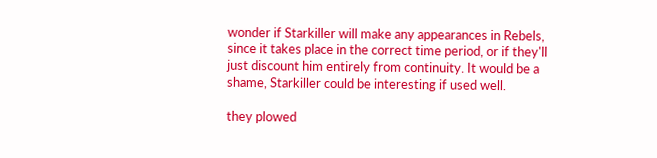wonder if Starkiller will make any appearances in Rebels, since it takes place in the correct time period, or if they'll just discount him entirely from continuity. It would be a shame, Starkiller could be interesting if used well.

they plowed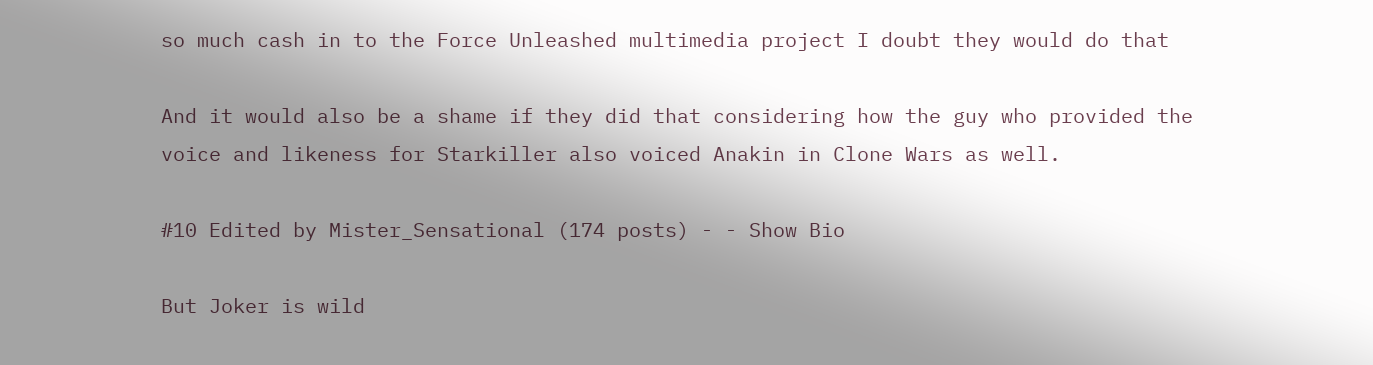so much cash in to the Force Unleashed multimedia project I doubt they would do that

And it would also be a shame if they did that considering how the guy who provided the voice and likeness for Starkiller also voiced Anakin in Clone Wars as well.

#10 Edited by Mister_Sensational (174 posts) - - Show Bio

But Joker is wild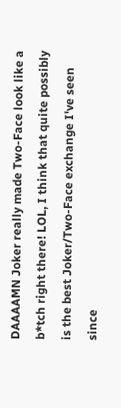DAAAAMN Joker really made Two-Face look like a b*tch right there! LOL, I think that quite possibly is the best Joker/Two-Face exchange I've seen since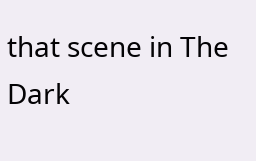that scene in The Dark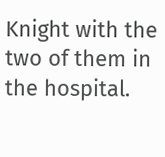Knight with the two of them in the hospital.